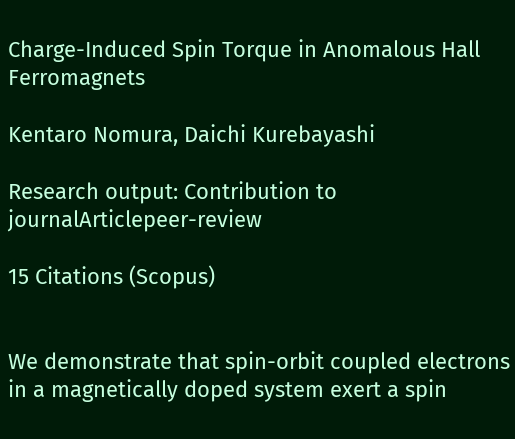Charge-Induced Spin Torque in Anomalous Hall Ferromagnets

Kentaro Nomura, Daichi Kurebayashi

Research output: Contribution to journalArticlepeer-review

15 Citations (Scopus)


We demonstrate that spin-orbit coupled electrons in a magnetically doped system exert a spin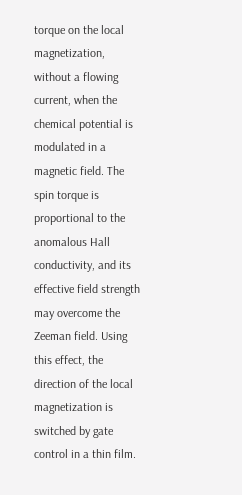torque on the local magnetization, without a flowing current, when the chemical potential is modulated in a magnetic field. The spin torque is proportional to the anomalous Hall conductivity, and its effective field strength may overcome the Zeeman field. Using this effect, the direction of the local magnetization is switched by gate control in a thin film.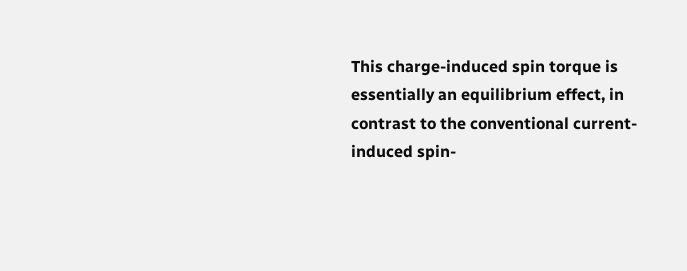This charge-induced spin torque is essentially an equilibrium effect, in contrast to the conventional current-induced spin-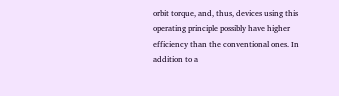orbit torque, and, thus, devices using this operating principle possibly have higher efficiency than the conventional ones. In addition to a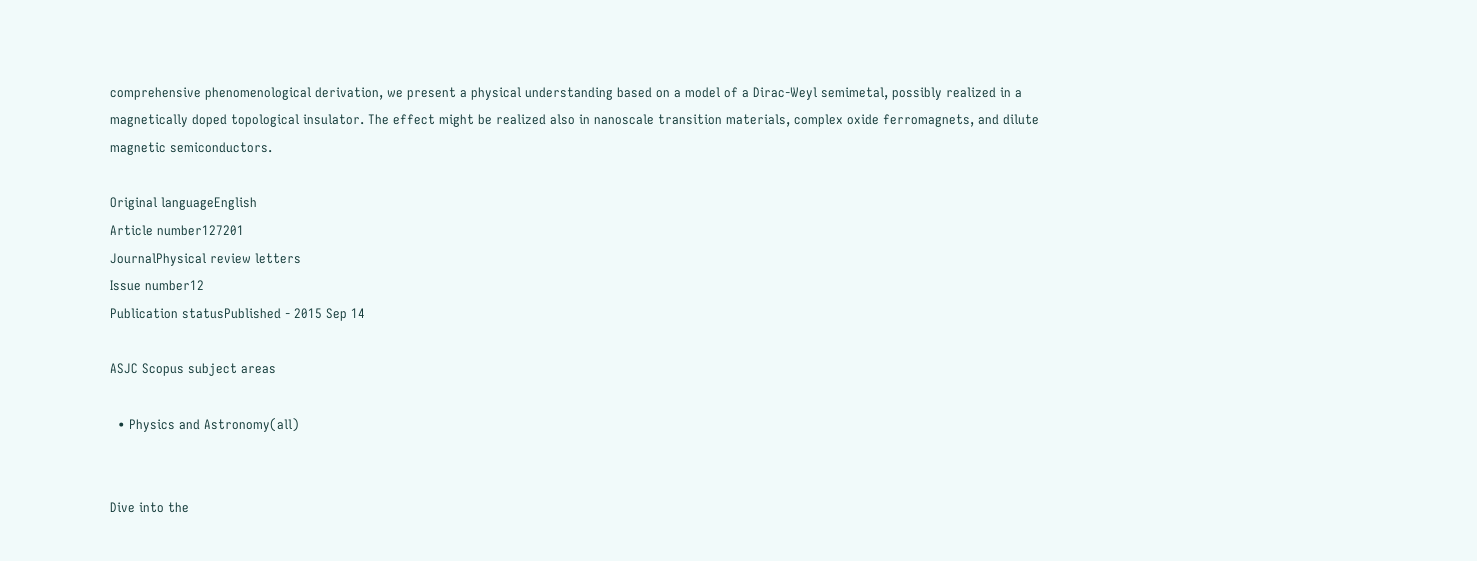comprehensive phenomenological derivation, we present a physical understanding based on a model of a Dirac-Weyl semimetal, possibly realized in a magnetically doped topological insulator. The effect might be realized also in nanoscale transition materials, complex oxide ferromagnets, and dilute magnetic semiconductors.

Original languageEnglish
Article number127201
JournalPhysical review letters
Issue number12
Publication statusPublished - 2015 Sep 14

ASJC Scopus subject areas

  • Physics and Astronomy(all)


Dive into the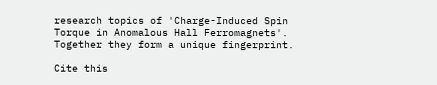research topics of 'Charge-Induced Spin Torque in Anomalous Hall Ferromagnets'. Together they form a unique fingerprint.

Cite this